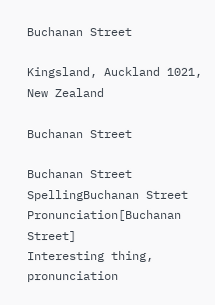Buchanan Street

Kingsland, Auckland 1021, New Zealand

Buchanan Street

Buchanan Street
SpellingBuchanan Street
Pronunciation[Buchanan Street]
Interesting thing, pronunciation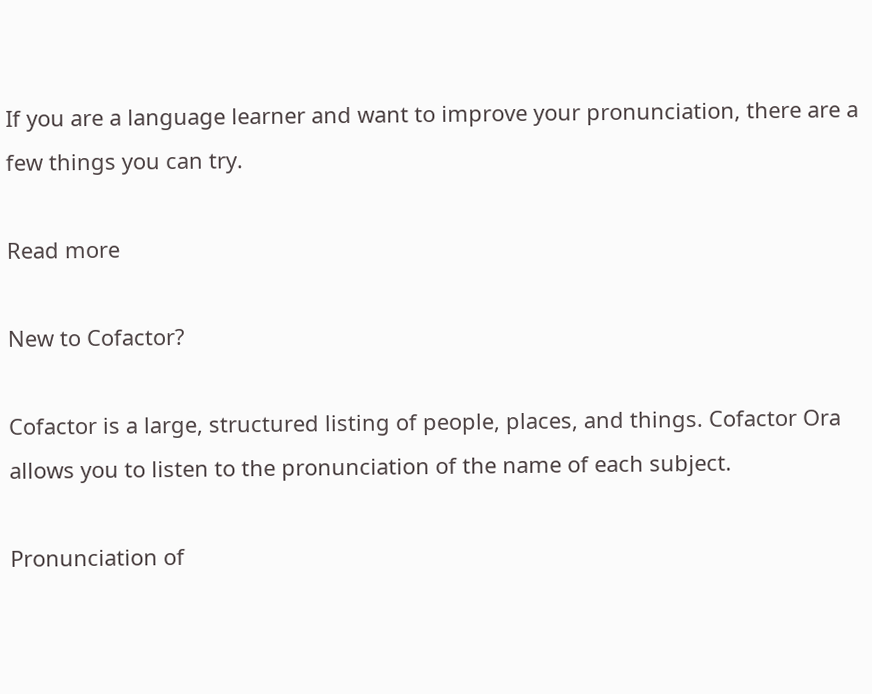If you are a language learner and want to improve your pronunciation, there are a few things you can try.

Read more

New to Cofactor?

Cofactor is a large, structured listing of people, places, and things. Cofactor Ora allows you to listen to the pronunciation of the name of each subject.

Pronunciation of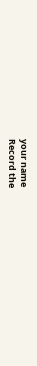your name
Record the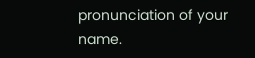pronunciation of your name.